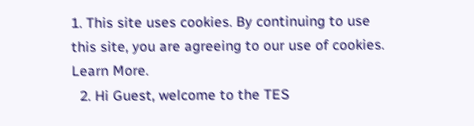1. This site uses cookies. By continuing to use this site, you are agreeing to our use of cookies. Learn More.
  2. Hi Guest, welcome to the TES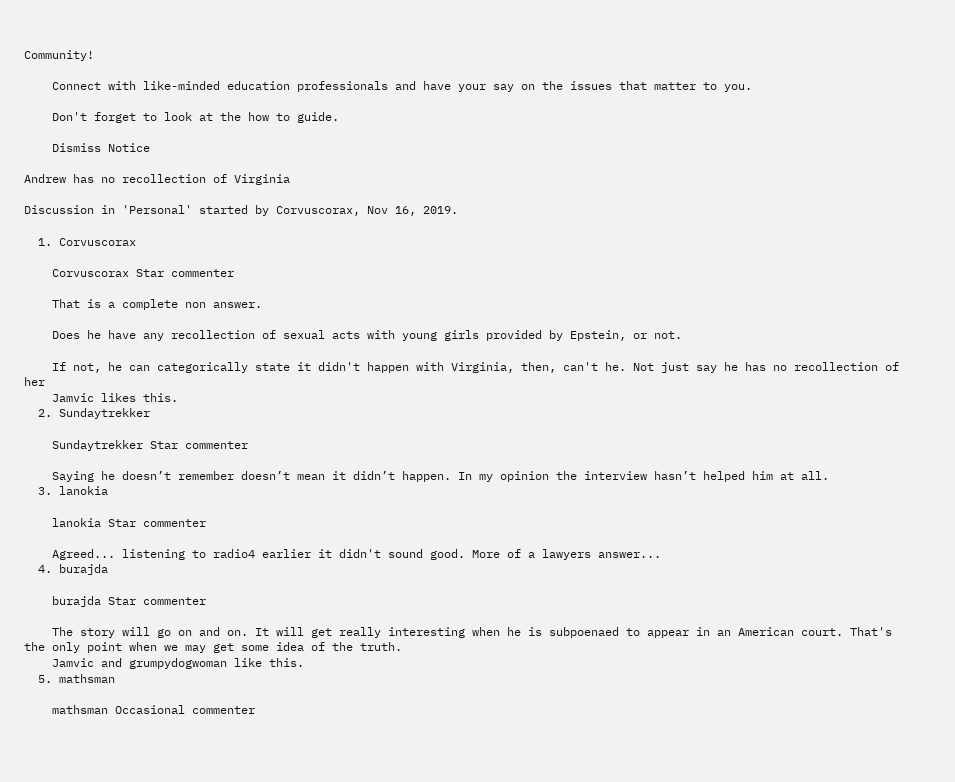Community!

    Connect with like-minded education professionals and have your say on the issues that matter to you.

    Don't forget to look at the how to guide.

    Dismiss Notice

Andrew has no recollection of Virginia

Discussion in 'Personal' started by Corvuscorax, Nov 16, 2019.

  1. Corvuscorax

    Corvuscorax Star commenter

    That is a complete non answer.

    Does he have any recollection of sexual acts with young girls provided by Epstein, or not.

    If not, he can categorically state it didn't happen with Virginia, then, can't he. Not just say he has no recollection of her
    Jamvic likes this.
  2. Sundaytrekker

    Sundaytrekker Star commenter

    Saying he doesn’t remember doesn’t mean it didn’t happen. In my opinion the interview hasn’t helped him at all.
  3. lanokia

    lanokia Star commenter

    Agreed... listening to radio4 earlier it didn't sound good. More of a lawyers answer...
  4. burajda

    burajda Star commenter

    The story will go on and on. It will get really interesting when he is subpoenaed to appear in an American court. That's the only point when we may get some idea of the truth.
    Jamvic and grumpydogwoman like this.
  5. mathsman

    mathsman Occasional commenter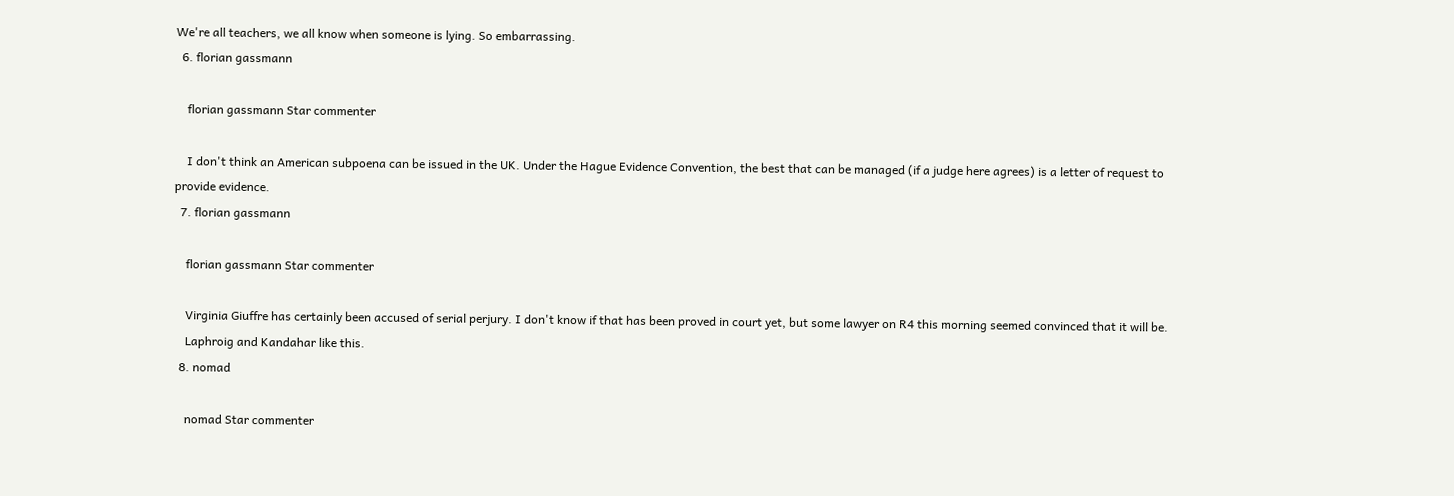We're all teachers, we all know when someone is lying. So embarrassing.
  6. florian gassmann

    florian gassmann Star commenter

    I don't think an American subpoena can be issued in the UK. Under the Hague Evidence Convention, the best that can be managed (if a judge here agrees) is a letter of request to provide evidence.
  7. florian gassmann

    florian gassmann Star commenter

    Virginia Giuffre has certainly been accused of serial perjury. I don't know if that has been proved in court yet, but some lawyer on R4 this morning seemed convinced that it will be.
    Laphroig and Kandahar like this.
  8. nomad

    nomad Star commenter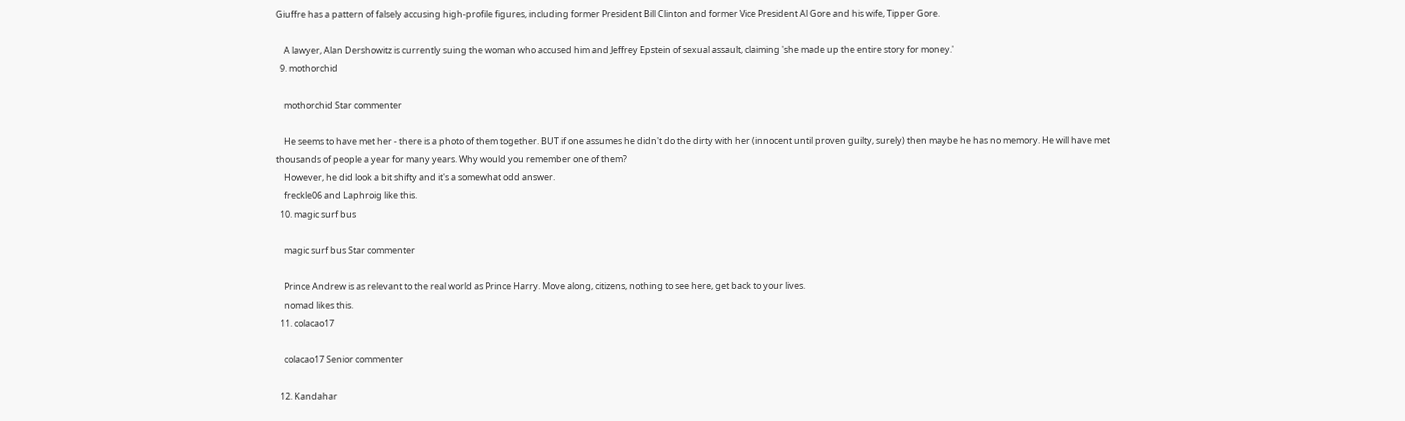Giuffre has a pattern of falsely accusing high-profile figures, including former President Bill Clinton and former Vice President Al Gore and his wife, Tipper Gore.

    A lawyer, Alan Dershowitz is currently suing the woman who accused him and Jeffrey Epstein of sexual assault, claiming 'she made up the entire story for money.'
  9. mothorchid

    mothorchid Star commenter

    He seems to have met her - there is a photo of them together. BUT if one assumes he didn't do the dirty with her (innocent until proven guilty, surely) then maybe he has no memory. He will have met thousands of people a year for many years. Why would you remember one of them?
    However, he did look a bit shifty and it's a somewhat odd answer.
    freckle06 and Laphroig like this.
  10. magic surf bus

    magic surf bus Star commenter

    Prince Andrew is as relevant to the real world as Prince Harry. Move along, citizens, nothing to see here, get back to your lives.
    nomad likes this.
  11. colacao17

    colacao17 Senior commenter

  12. Kandahar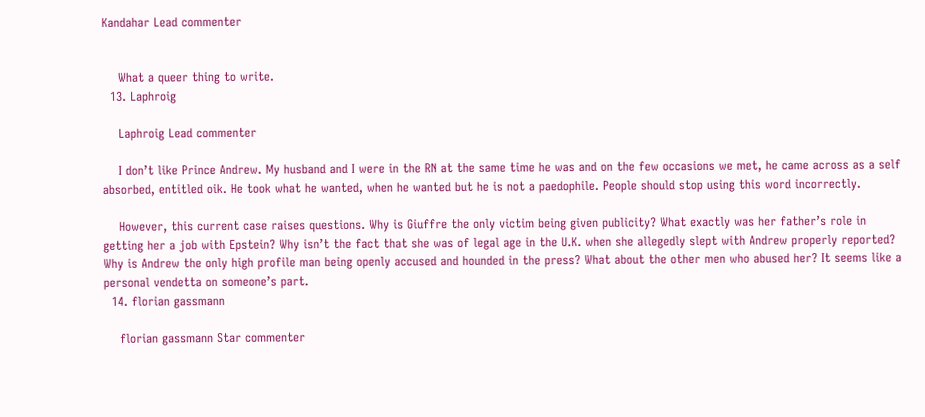Kandahar Lead commenter


    What a queer thing to write.
  13. Laphroig

    Laphroig Lead commenter

    I don’t like Prince Andrew. My husband and I were in the RN at the same time he was and on the few occasions we met, he came across as a self absorbed, entitled oik. He took what he wanted, when he wanted but he is not a paedophile. People should stop using this word incorrectly.

    However, this current case raises questions. Why is Giuffre the only victim being given publicity? What exactly was her father’s role in getting her a job with Epstein? Why isn’t the fact that she was of legal age in the U.K. when she allegedly slept with Andrew properly reported? Why is Andrew the only high profile man being openly accused and hounded in the press? What about the other men who abused her? It seems like a personal vendetta on someone’s part.
  14. florian gassmann

    florian gassmann Star commenter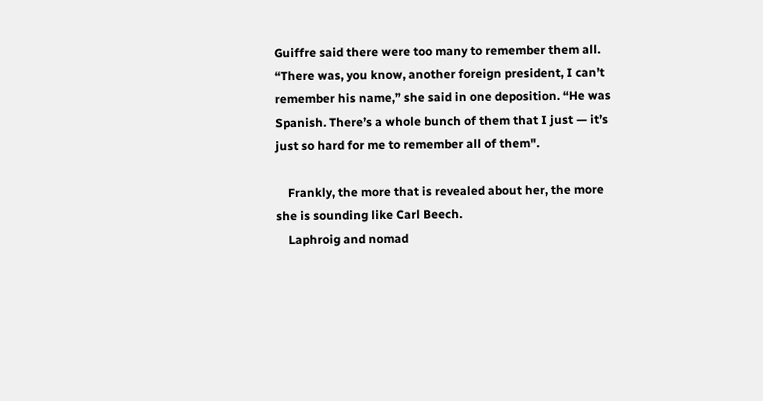Guiffre said there were too many to remember them all. “There was, you know, another foreign president, I can’t remember his name,” she said in one deposition. “He was Spanish. There’s a whole bunch of them that I just — it’s just so hard for me to remember all of them".

    Frankly, the more that is revealed about her, the more she is sounding like Carl Beech.
    Laphroig and nomad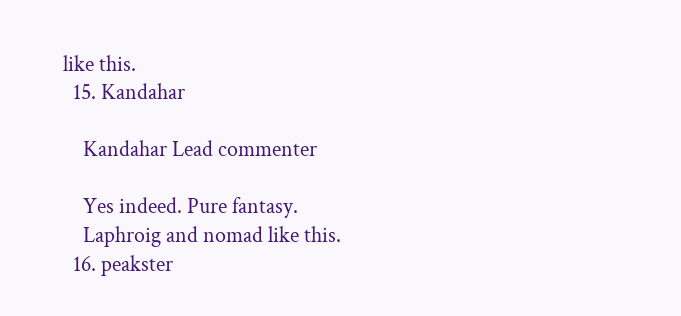like this.
  15. Kandahar

    Kandahar Lead commenter

    Yes indeed. Pure fantasy.
    Laphroig and nomad like this.
  16. peakster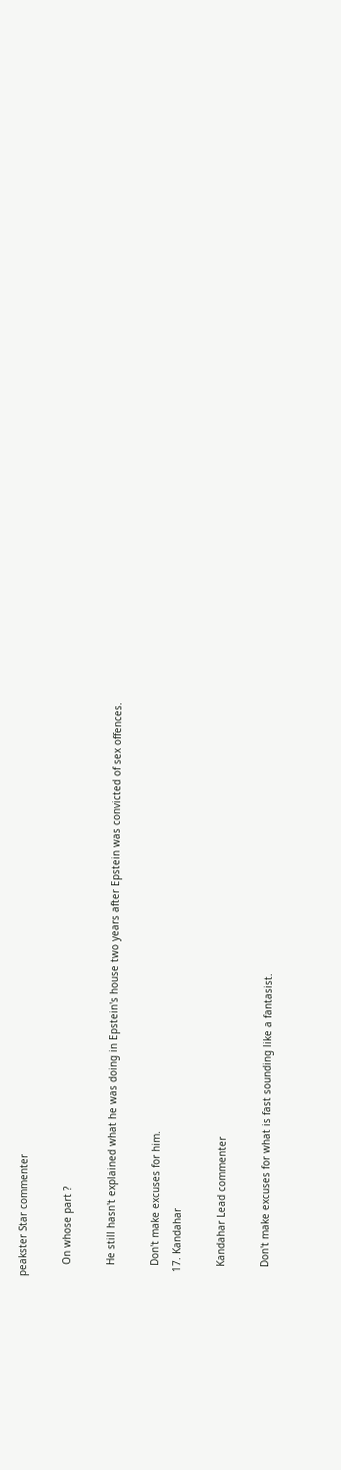peakster Star commenter

    On whose part ?

    He still hasn't explained what he was doing in Epstein's house two years after Epstein was convicted of sex offences.

    Don't make excuses for him.
  17. Kandahar

    Kandahar Lead commenter

    Don't make excuses for what is fast sounding like a fantasist.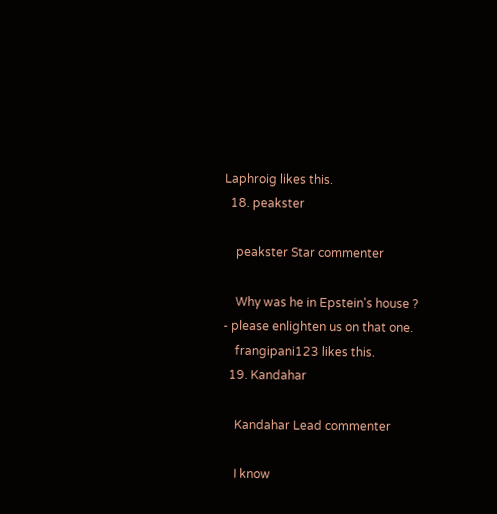Laphroig likes this.
  18. peakster

    peakster Star commenter

    Why was he in Epstein's house ? - please enlighten us on that one.
    frangipani123 likes this.
  19. Kandahar

    Kandahar Lead commenter

    I know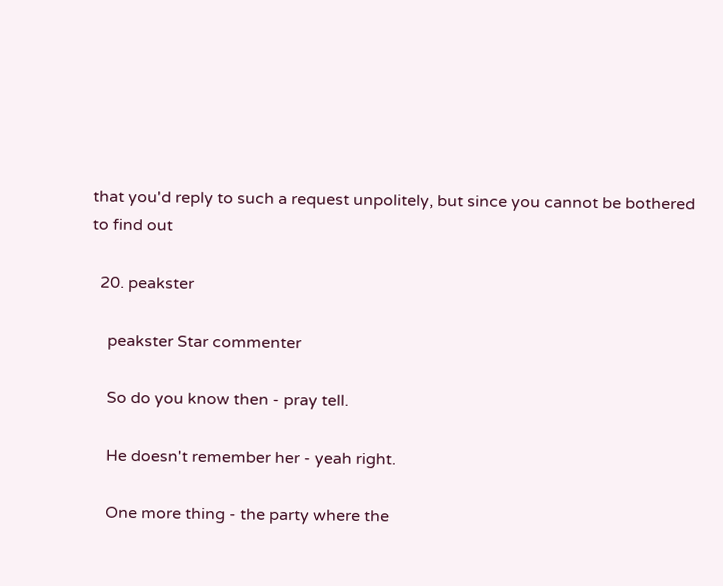that you'd reply to such a request unpolitely, but since you cannot be bothered to find out

  20. peakster

    peakster Star commenter

    So do you know then - pray tell.

    He doesn't remember her - yeah right.

    One more thing - the party where the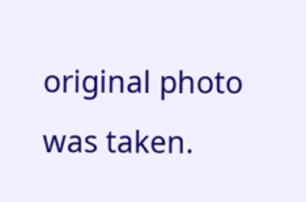original photo was taken.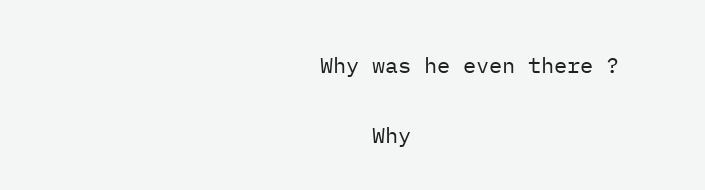Why was he even there ?

    Why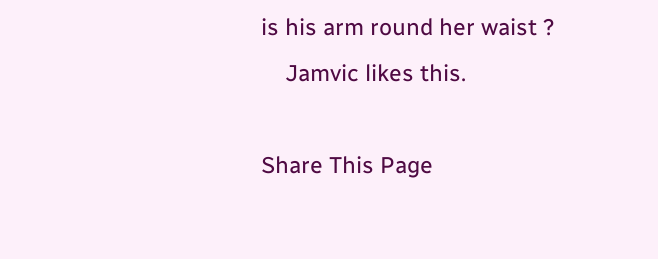is his arm round her waist ?
    Jamvic likes this.

Share This Page